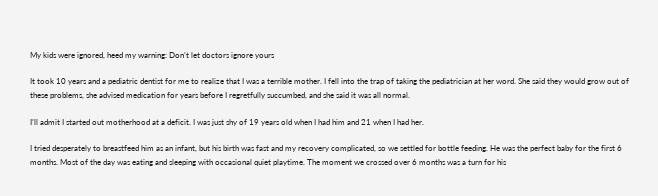My kids were ignored, heed my warning: Don’t let doctors ignore yours

It took 10 years and a pediatric dentist for me to realize that I was a terrible mother. I fell into the trap of taking the pediatrician at her word. She said they would grow out of these problems, she advised medication for years before I regretfully succumbed, and she said it was all normal.

I’ll admit I started out motherhood at a deficit. I was just shy of 19 years old when I had him and 21 when I had her.

I tried desperately to breastfeed him as an infant, but his birth was fast and my recovery complicated, so we settled for bottle feeding. He was the perfect baby for the first 6 months. Most of the day was eating and sleeping with occasional quiet playtime. The moment we crossed over 6 months was a turn for his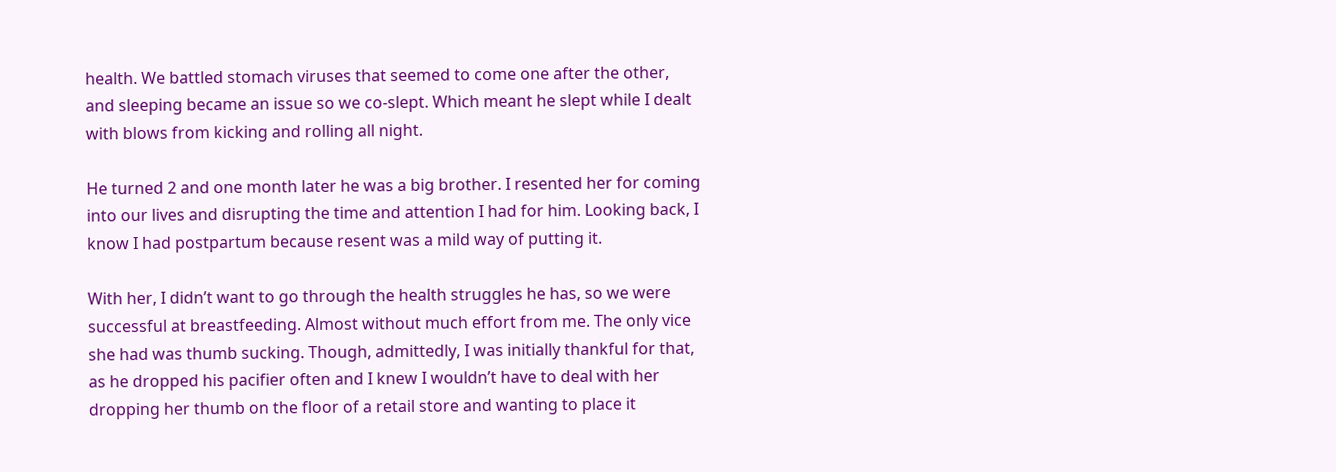health. We battled stomach viruses that seemed to come one after the other, and sleeping became an issue so we co-slept. Which meant he slept while I dealt with blows from kicking and rolling all night.

He turned 2 and one month later he was a big brother. I resented her for coming into our lives and disrupting the time and attention I had for him. Looking back, I know I had postpartum because resent was a mild way of putting it.

With her, I didn’t want to go through the health struggles he has, so we were successful at breastfeeding. Almost without much effort from me. The only vice she had was thumb sucking. Though, admittedly, I was initially thankful for that, as he dropped his pacifier often and I knew I wouldn’t have to deal with her dropping her thumb on the floor of a retail store and wanting to place it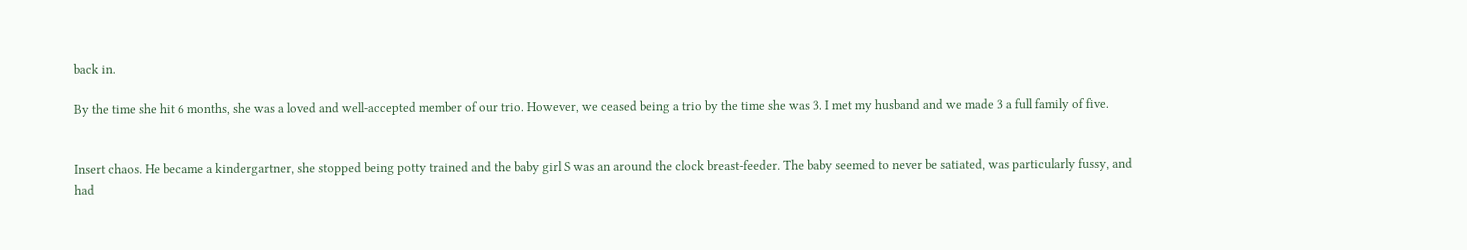back in.

By the time she hit 6 months, she was a loved and well-accepted member of our trio. However, we ceased being a trio by the time she was 3. I met my husband and we made 3 a full family of five.


Insert chaos. He became a kindergartner, she stopped being potty trained and the baby girl S was an around the clock breast-feeder. The baby seemed to never be satiated, was particularly fussy, and had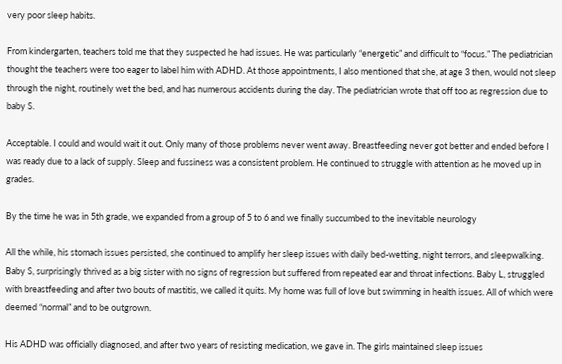very poor sleep habits.

From kindergarten, teachers told me that they suspected he had issues. He was particularly “energetic” and difficult to “focus.” The pediatrician thought the teachers were too eager to label him with ADHD. At those appointments, I also mentioned that she, at age 3 then, would not sleep through the night, routinely wet the bed, and has numerous accidents during the day. The pediatrician wrote that off too as regression due to baby S.

Acceptable. I could and would wait it out. Only many of those problems never went away. Breastfeeding never got better and ended before I was ready due to a lack of supply. Sleep and fussiness was a consistent problem. He continued to struggle with attention as he moved up in grades.

By the time he was in 5th grade, we expanded from a group of 5 to 6 and we finally succumbed to the inevitable neurology

All the while, his stomach issues persisted, she continued to amplify her sleep issues with daily bed-wetting, night terrors, and sleepwalking. Baby S, surprisingly thrived as a big sister with no signs of regression but suffered from repeated ear and throat infections. Baby L, struggled with breastfeeding and after two bouts of mastitis, we called it quits. My home was full of love but swimming in health issues. All of which were deemed “normal” and to be outgrown.

His ADHD was officially diagnosed, and after two years of resisting medication, we gave in. The girls maintained sleep issues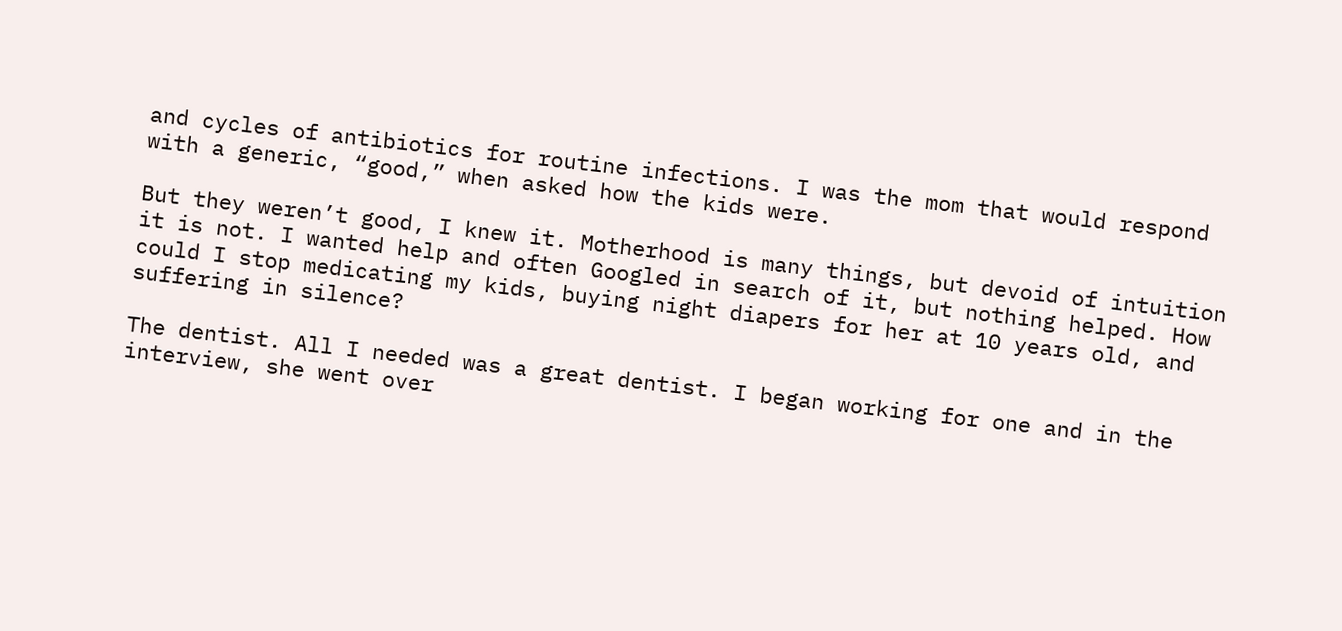and cycles of antibiotics for routine infections. I was the mom that would respond with a generic, “good,” when asked how the kids were.

But they weren’t good, I knew it. Motherhood is many things, but devoid of intuition it is not. I wanted help and often Googled in search of it, but nothing helped. How could I stop medicating my kids, buying night diapers for her at 10 years old, and suffering in silence?

The dentist. All I needed was a great dentist. I began working for one and in the interview, she went over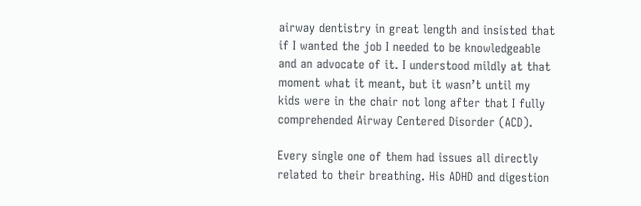airway dentistry in great length and insisted that if I wanted the job I needed to be knowledgeable and an advocate of it. I understood mildly at that moment what it meant, but it wasn’t until my kids were in the chair not long after that I fully comprehended Airway Centered Disorder (ACD).

Every single one of them had issues all directly related to their breathing. His ADHD and digestion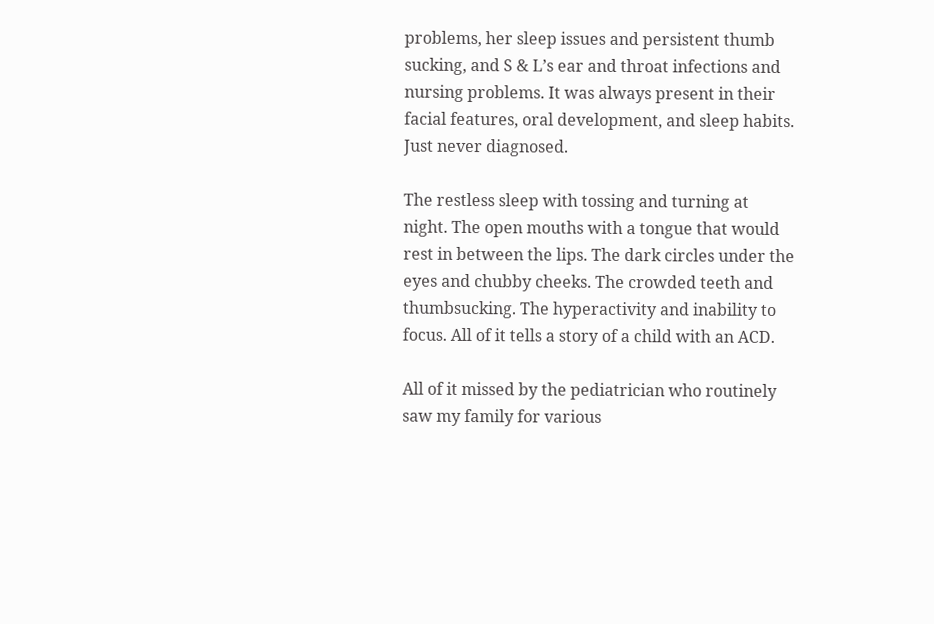problems, her sleep issues and persistent thumb sucking, and S & L’s ear and throat infections and nursing problems. It was always present in their facial features, oral development, and sleep habits. Just never diagnosed.

The restless sleep with tossing and turning at night. The open mouths with a tongue that would rest in between the lips. The dark circles under the eyes and chubby cheeks. The crowded teeth and thumbsucking. The hyperactivity and inability to focus. All of it tells a story of a child with an ACD.

All of it missed by the pediatrician who routinely saw my family for various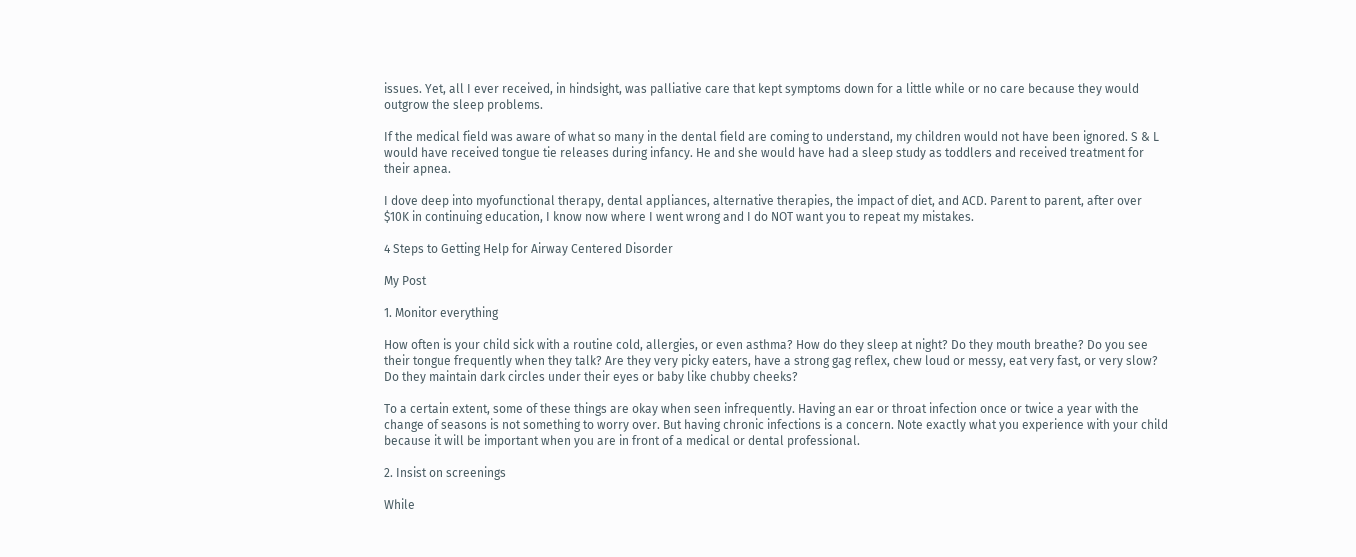issues. Yet, all I ever received, in hindsight, was palliative care that kept symptoms down for a little while or no care because they would outgrow the sleep problems.

If the medical field was aware of what so many in the dental field are coming to understand, my children would not have been ignored. S & L would have received tongue tie releases during infancy. He and she would have had a sleep study as toddlers and received treatment for their apnea.

I dove deep into myofunctional therapy, dental appliances, alternative therapies, the impact of diet, and ACD. Parent to parent, after over $10K in continuing education, I know now where I went wrong and I do NOT want you to repeat my mistakes.

4 Steps to Getting Help for Airway Centered Disorder

My Post

1. Monitor everything

How often is your child sick with a routine cold, allergies, or even asthma? How do they sleep at night? Do they mouth breathe? Do you see their tongue frequently when they talk? Are they very picky eaters, have a strong gag reflex, chew loud or messy, eat very fast, or very slow? Do they maintain dark circles under their eyes or baby like chubby cheeks?

To a certain extent, some of these things are okay when seen infrequently. Having an ear or throat infection once or twice a year with the change of seasons is not something to worry over. But having chronic infections is a concern. Note exactly what you experience with your child because it will be important when you are in front of a medical or dental professional.

2. Insist on screenings

While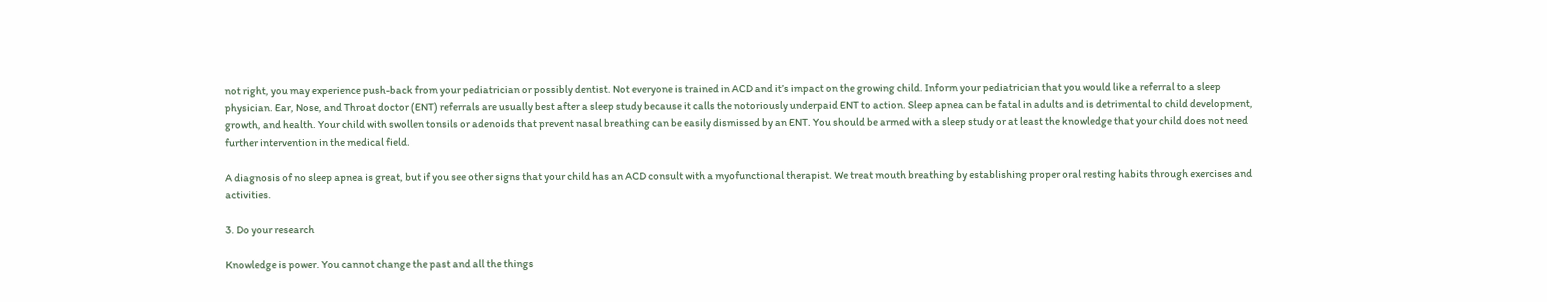not right, you may experience push-back from your pediatrician or possibly dentist. Not everyone is trained in ACD and it’s impact on the growing child. Inform your pediatrician that you would like a referral to a sleep physician. Ear, Nose, and Throat doctor (ENT) referrals are usually best after a sleep study because it calls the notoriously underpaid ENT to action. Sleep apnea can be fatal in adults and is detrimental to child development, growth, and health. Your child with swollen tonsils or adenoids that prevent nasal breathing can be easily dismissed by an ENT. You should be armed with a sleep study or at least the knowledge that your child does not need further intervention in the medical field.

A diagnosis of no sleep apnea is great, but if you see other signs that your child has an ACD consult with a myofunctional therapist. We treat mouth breathing by establishing proper oral resting habits through exercises and activities.

3. Do your research

Knowledge is power. You cannot change the past and all the things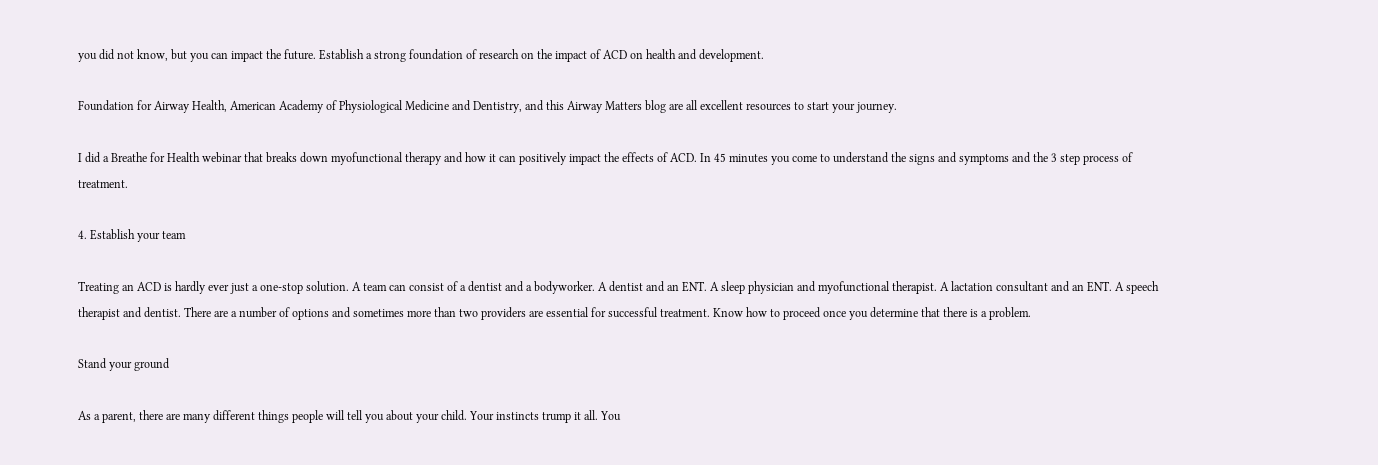you did not know, but you can impact the future. Establish a strong foundation of research on the impact of ACD on health and development.

Foundation for Airway Health, American Academy of Physiological Medicine and Dentistry, and this Airway Matters blog are all excellent resources to start your journey.

I did a Breathe for Health webinar that breaks down myofunctional therapy and how it can positively impact the effects of ACD. In 45 minutes you come to understand the signs and symptoms and the 3 step process of treatment.

4. Establish your team

Treating an ACD is hardly ever just a one-stop solution. A team can consist of a dentist and a bodyworker. A dentist and an ENT. A sleep physician and myofunctional therapist. A lactation consultant and an ENT. A speech therapist and dentist. There are a number of options and sometimes more than two providers are essential for successful treatment. Know how to proceed once you determine that there is a problem.

Stand your ground

As a parent, there are many different things people will tell you about your child. Your instincts trump it all. You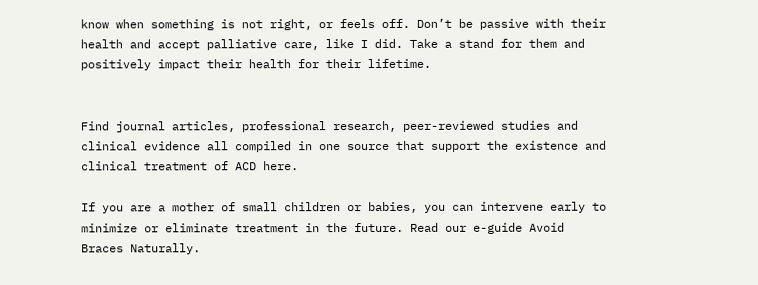know when something is not right, or feels off. Don’t be passive with their health and accept palliative care, like I did. Take a stand for them and positively impact their health for their lifetime.


Find journal articles, professional research, peer-reviewed studies and clinical evidence all compiled in one source that support the existence and clinical treatment of ACD here.

If you are a mother of small children or babies, you can intervene early to minimize or eliminate treatment in the future. Read our e-guide Avoid Braces Naturally.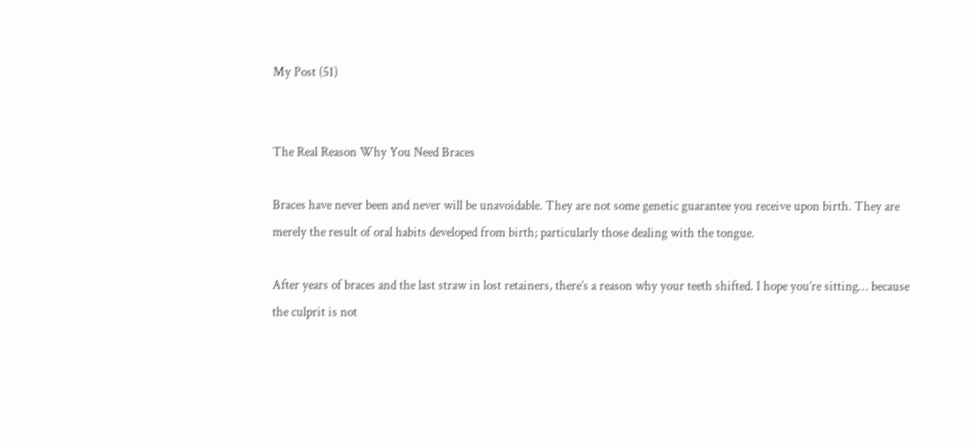My Post (51)


The Real Reason Why You Need Braces

Braces have never been and never will be unavoidable. They are not some genetic guarantee you receive upon birth. They are merely the result of oral habits developed from birth; particularly those dealing with the tongue.

After years of braces and the last straw in lost retainers, there’s a reason why your teeth shifted. I hope you’re sitting… because the culprit is not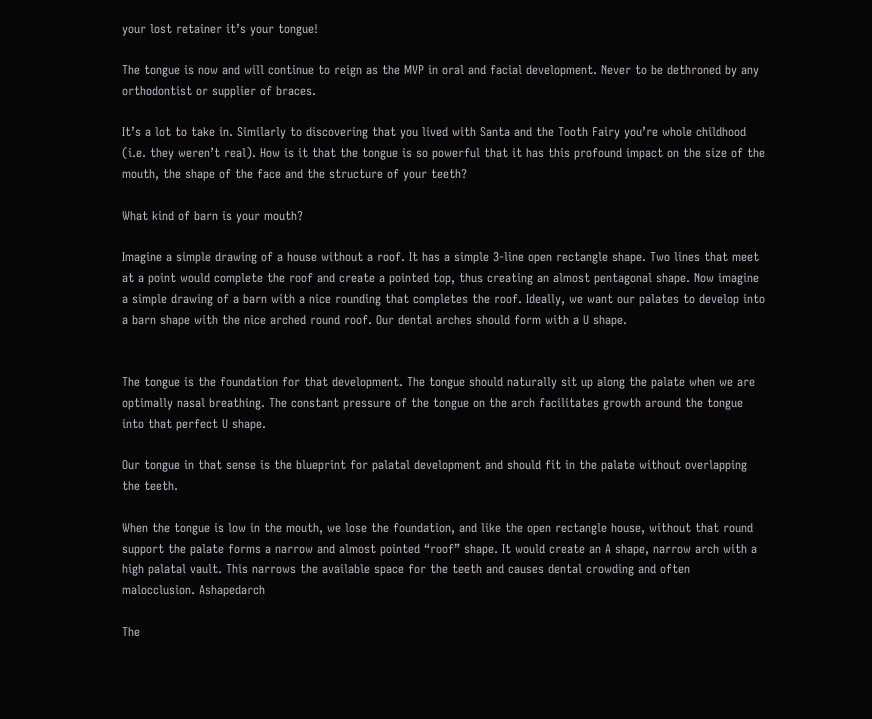your lost retainer it’s your tongue!

The tongue is now and will continue to reign as the MVP in oral and facial development. Never to be dethroned by any orthodontist or supplier of braces.

It’s a lot to take in. Similarly to discovering that you lived with Santa and the Tooth Fairy you’re whole childhood (i.e. they weren’t real). How is it that the tongue is so powerful that it has this profound impact on the size of the mouth, the shape of the face and the structure of your teeth?

What kind of barn is your mouth?

Imagine a simple drawing of a house without a roof. It has a simple 3-line open rectangle shape. Two lines that meet at a point would complete the roof and create a pointed top, thus creating an almost pentagonal shape. Now imagine a simple drawing of a barn with a nice rounding that completes the roof. Ideally, we want our palates to develop into a barn shape with the nice arched round roof. Our dental arches should form with a U shape.


The tongue is the foundation for that development. The tongue should naturally sit up along the palate when we are optimally nasal breathing. The constant pressure of the tongue on the arch facilitates growth around the tongue into that perfect U shape.

Our tongue in that sense is the blueprint for palatal development and should fit in the palate without overlapping the teeth.

When the tongue is low in the mouth, we lose the foundation, and like the open rectangle house, without that round support the palate forms a narrow and almost pointed “roof” shape. It would create an A shape, narrow arch with a high palatal vault. This narrows the available space for the teeth and causes dental crowding and often malocclusion. Ashapedarch

The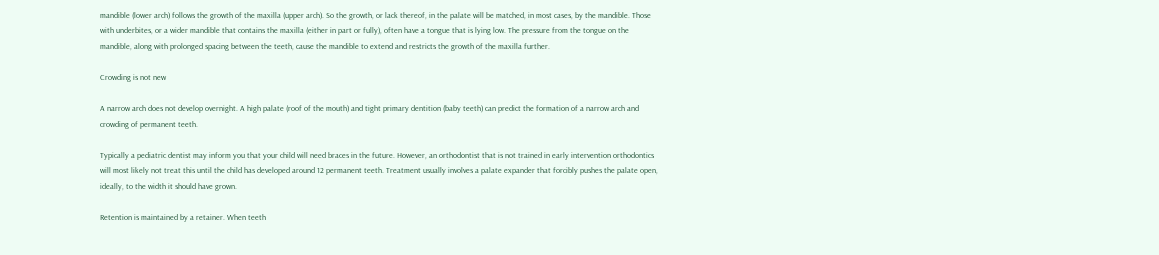mandible (lower arch) follows the growth of the maxilla (upper arch). So the growth, or lack thereof, in the palate will be matched, in most cases, by the mandible. Those with underbites, or a wider mandible that contains the maxilla (either in part or fully), often have a tongue that is lying low. The pressure from the tongue on the mandible, along with prolonged spacing between the teeth, cause the mandible to extend and restricts the growth of the maxilla further.

Crowding is not new

A narrow arch does not develop overnight. A high palate (roof of the mouth) and tight primary dentition (baby teeth) can predict the formation of a narrow arch and crowding of permanent teeth.

Typically a pediatric dentist may inform you that your child will need braces in the future. However, an orthodontist that is not trained in early intervention orthodontics will most likely not treat this until the child has developed around 12 permanent teeth. Treatment usually involves a palate expander that forcibly pushes the palate open, ideally, to the width it should have grown.

Retention is maintained by a retainer. When teeth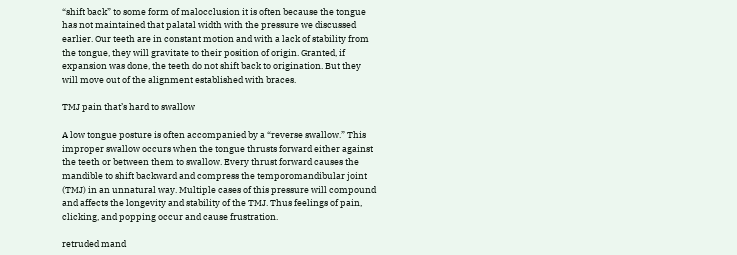“shift back” to some form of malocclusion it is often because the tongue has not maintained that palatal width with the pressure we discussed earlier. Our teeth are in constant motion and with a lack of stability from the tongue, they will gravitate to their position of origin. Granted, if expansion was done, the teeth do not shift back to origination. But they will move out of the alignment established with braces.

TMJ pain that’s hard to swallow

A low tongue posture is often accompanied by a “reverse swallow.” This improper swallow occurs when the tongue thrusts forward either against the teeth or between them to swallow. Every thrust forward causes the mandible to shift backward and compress the temporomandibular joint (TMJ) in an unnatural way. Multiple cases of this pressure will compound and affects the longevity and stability of the TMJ. Thus feelings of pain, clicking, and popping occur and cause frustration.

retruded mand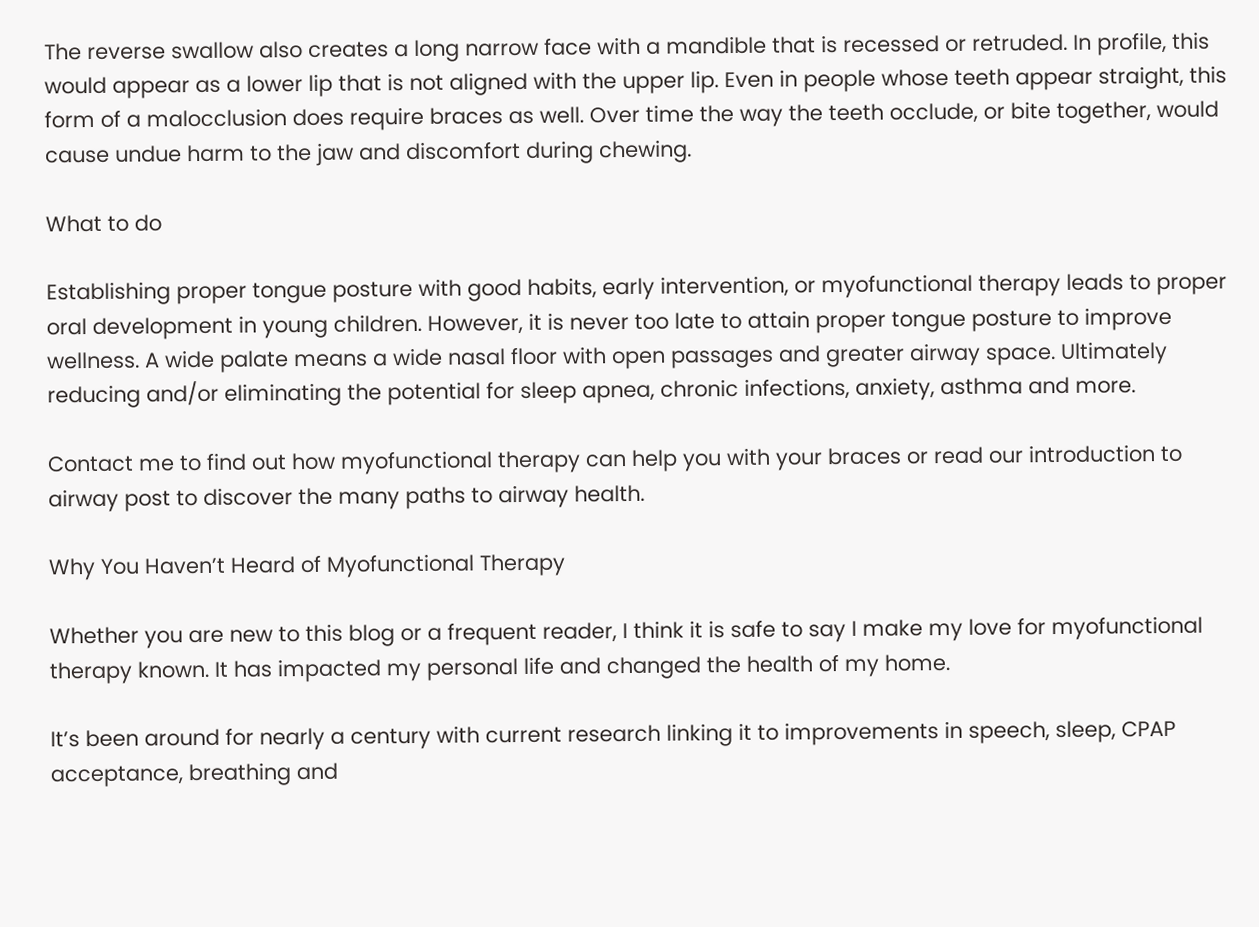The reverse swallow also creates a long narrow face with a mandible that is recessed or retruded. In profile, this would appear as a lower lip that is not aligned with the upper lip. Even in people whose teeth appear straight, this form of a malocclusion does require braces as well. Over time the way the teeth occlude, or bite together, would cause undue harm to the jaw and discomfort during chewing.

What to do

Establishing proper tongue posture with good habits, early intervention, or myofunctional therapy leads to proper oral development in young children. However, it is never too late to attain proper tongue posture to improve wellness. A wide palate means a wide nasal floor with open passages and greater airway space. Ultimately reducing and/or eliminating the potential for sleep apnea, chronic infections, anxiety, asthma and more.

Contact me to find out how myofunctional therapy can help you with your braces or read our introduction to airway post to discover the many paths to airway health.

Why You Haven’t Heard of Myofunctional Therapy

Whether you are new to this blog or a frequent reader, I think it is safe to say I make my love for myofunctional therapy known. It has impacted my personal life and changed the health of my home.

It’s been around for nearly a century with current research linking it to improvements in speech, sleep, CPAP acceptance, breathing and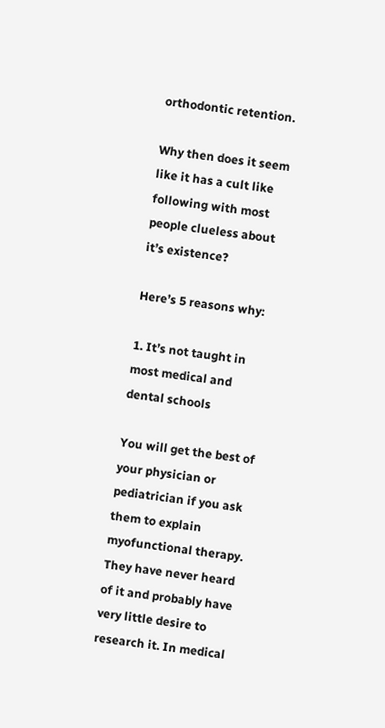orthodontic retention.

Why then does it seem like it has a cult like following with most people clueless about it’s existence?

Here’s 5 reasons why:

1. It’s not taught in most medical and dental schools

You will get the best of your physician or pediatrician if you ask them to explain myofunctional therapy. They have never heard of it and probably have very little desire to research it. In medical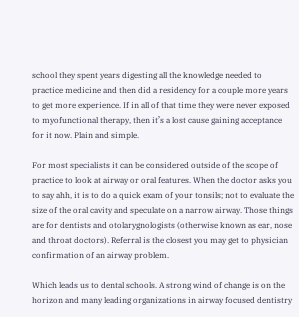school they spent years digesting all the knowledge needed to practice medicine and then did a residency for a couple more years to get more experience. If in all of that time they were never exposed to myofunctional therapy, then it’s a lost cause gaining acceptance for it now. Plain and simple.

For most specialists it can be considered outside of the scope of practice to look at airway or oral features. When the doctor asks you to say ahh, it is to do a quick exam of your tonsils; not to evaluate the size of the oral cavity and speculate on a narrow airway. Those things are for dentists and otolarygnologists (otherwise known as ear, nose and throat doctors). Referral is the closest you may get to physician confirmation of an airway problem.

Which leads us to dental schools. A strong wind of change is on the horizon and many leading organizations in airway focused dentistry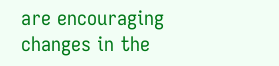are encouraging changes in the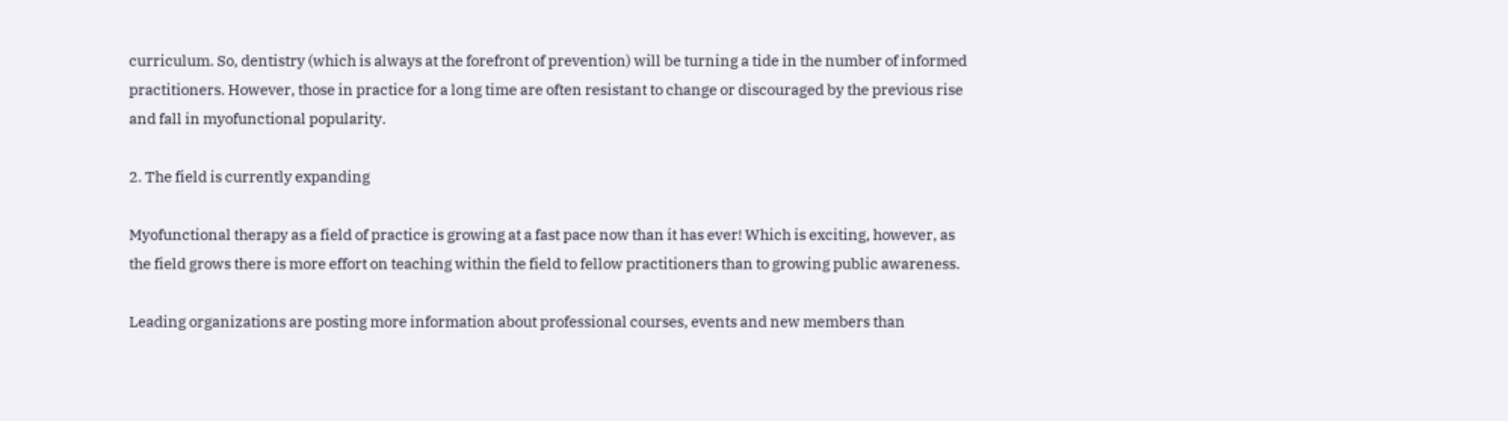curriculum. So, dentistry (which is always at the forefront of prevention) will be turning a tide in the number of informed practitioners. However, those in practice for a long time are often resistant to change or discouraged by the previous rise and fall in myofunctional popularity.

2. The field is currently expanding

Myofunctional therapy as a field of practice is growing at a fast pace now than it has ever! Which is exciting, however, as the field grows there is more effort on teaching within the field to fellow practitioners than to growing public awareness.

Leading organizations are posting more information about professional courses, events and new members than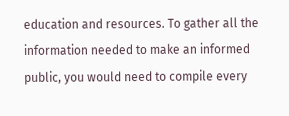education and resources. To gather all the information needed to make an informed public, you would need to compile every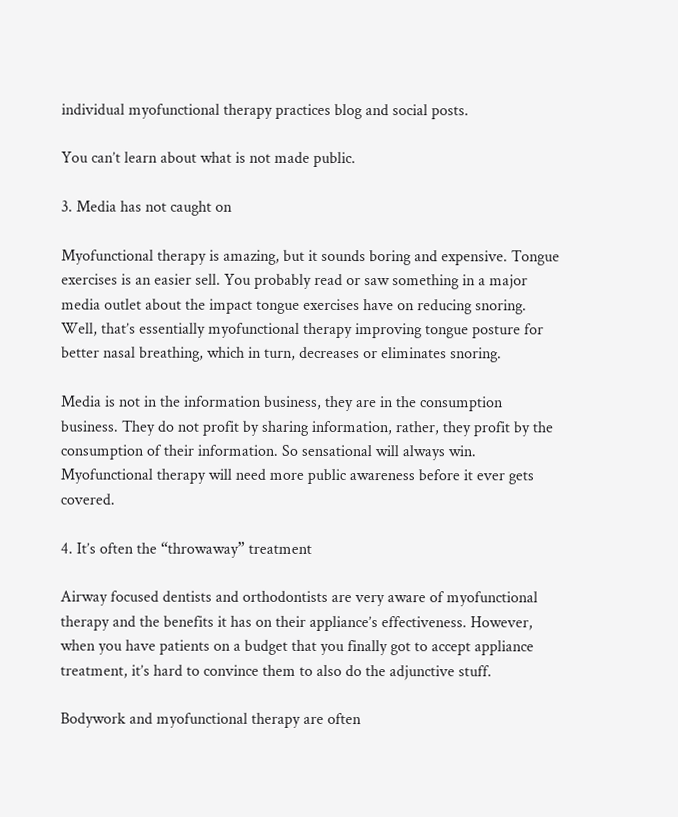individual myofunctional therapy practices blog and social posts.

You can’t learn about what is not made public.

3. Media has not caught on

Myofunctional therapy is amazing, but it sounds boring and expensive. Tongue exercises is an easier sell. You probably read or saw something in a major media outlet about the impact tongue exercises have on reducing snoring. Well, that’s essentially myofunctional therapy improving tongue posture for better nasal breathing, which in turn, decreases or eliminates snoring.

Media is not in the information business, they are in the consumption business. They do not profit by sharing information, rather, they profit by the consumption of their information. So sensational will always win. Myofunctional therapy will need more public awareness before it ever gets covered.

4. It’s often the “throwaway” treatment

Airway focused dentists and orthodontists are very aware of myofunctional therapy and the benefits it has on their appliance’s effectiveness. However, when you have patients on a budget that you finally got to accept appliance treatment, it’s hard to convince them to also do the adjunctive stuff.

Bodywork and myofunctional therapy are often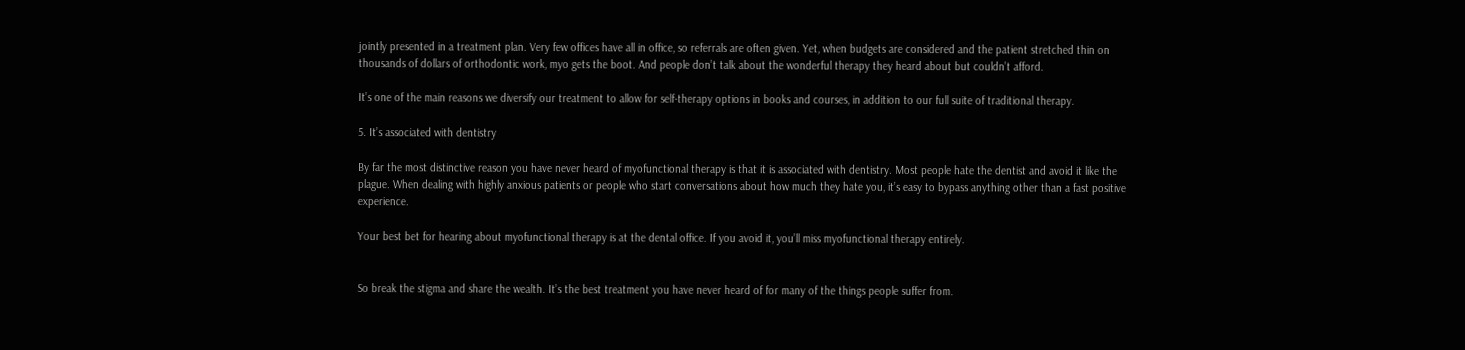jointly presented in a treatment plan. Very few offices have all in office, so referrals are often given. Yet, when budgets are considered and the patient stretched thin on thousands of dollars of orthodontic work, myo gets the boot. And people don’t talk about the wonderful therapy they heard about but couldn’t afford.

It’s one of the main reasons we diversify our treatment to allow for self-therapy options in books and courses, in addition to our full suite of traditional therapy.

5. It’s associated with dentistry

By far the most distinctive reason you have never heard of myofunctional therapy is that it is associated with dentistry. Most people hate the dentist and avoid it like the plague. When dealing with highly anxious patients or people who start conversations about how much they hate you, it’s easy to bypass anything other than a fast positive experience.

Your best bet for hearing about myofunctional therapy is at the dental office. If you avoid it, you’ll miss myofunctional therapy entirely.


So break the stigma and share the wealth. It’s the best treatment you have never heard of for many of the things people suffer from.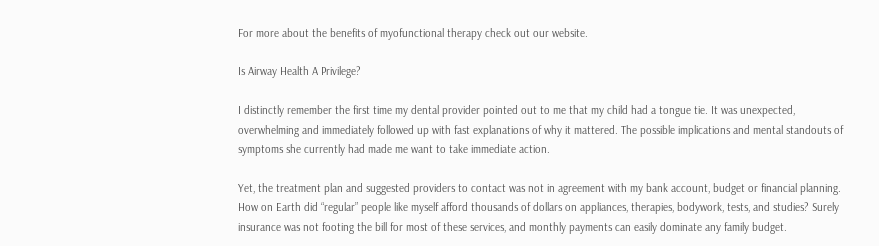For more about the benefits of myofunctional therapy check out our website.

Is Airway Health A Privilege?

I distinctly remember the first time my dental provider pointed out to me that my child had a tongue tie. It was unexpected, overwhelming and immediately followed up with fast explanations of why it mattered. The possible implications and mental standouts of symptoms she currently had made me want to take immediate action.

Yet, the treatment plan and suggested providers to contact was not in agreement with my bank account, budget or financial planning. How on Earth did “regular” people like myself afford thousands of dollars on appliances, therapies, bodywork, tests, and studies? Surely insurance was not footing the bill for most of these services, and monthly payments can easily dominate any family budget.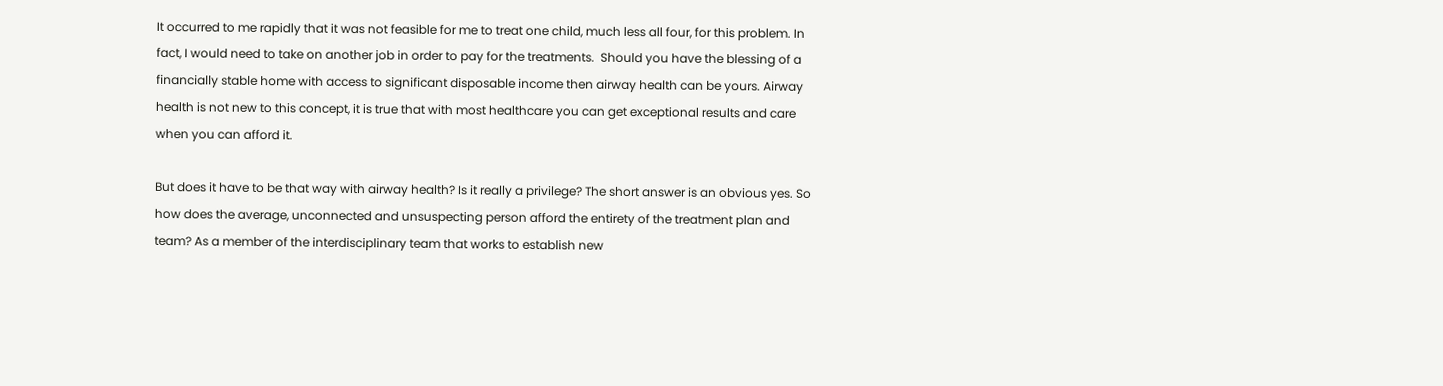It occurred to me rapidly that it was not feasible for me to treat one child, much less all four, for this problem. In fact, I would need to take on another job in order to pay for the treatments.  Should you have the blessing of a financially stable home with access to significant disposable income then airway health can be yours. Airway health is not new to this concept, it is true that with most healthcare you can get exceptional results and care when you can afford it.

But does it have to be that way with airway health? Is it really a privilege? The short answer is an obvious yes. So how does the average, unconnected and unsuspecting person afford the entirety of the treatment plan and team? As a member of the interdisciplinary team that works to establish new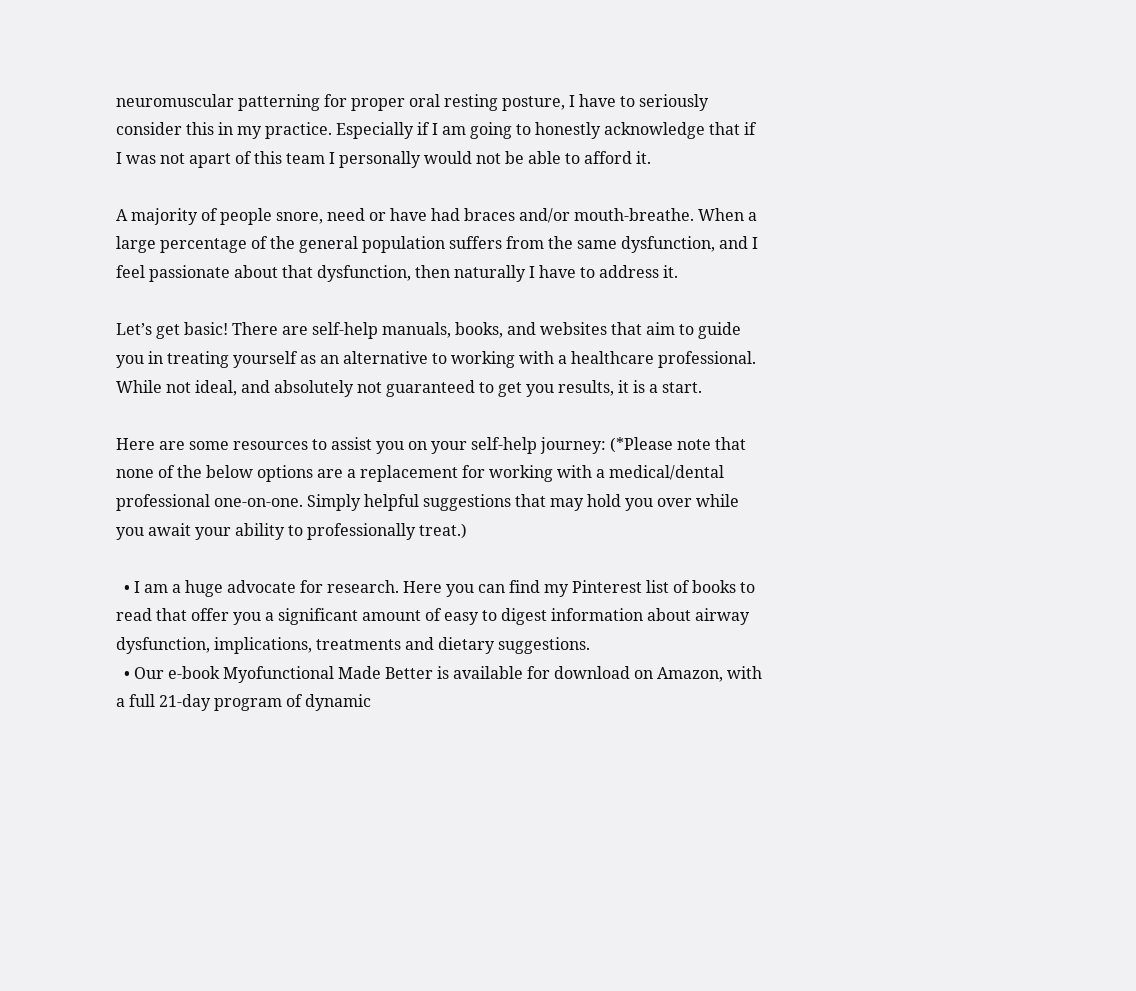neuromuscular patterning for proper oral resting posture, I have to seriously consider this in my practice. Especially if I am going to honestly acknowledge that if I was not apart of this team I personally would not be able to afford it.

A majority of people snore, need or have had braces and/or mouth-breathe. When a large percentage of the general population suffers from the same dysfunction, and I feel passionate about that dysfunction, then naturally I have to address it.

Let’s get basic! There are self-help manuals, books, and websites that aim to guide you in treating yourself as an alternative to working with a healthcare professional. While not ideal, and absolutely not guaranteed to get you results, it is a start.

Here are some resources to assist you on your self-help journey: (*Please note that none of the below options are a replacement for working with a medical/dental professional one-on-one. Simply helpful suggestions that may hold you over while you await your ability to professionally treat.)

  • I am a huge advocate for research. Here you can find my Pinterest list of books to read that offer you a significant amount of easy to digest information about airway dysfunction, implications, treatments and dietary suggestions.
  • Our e-book Myofunctional Made Better is available for download on Amazon, with a full 21-day program of dynamic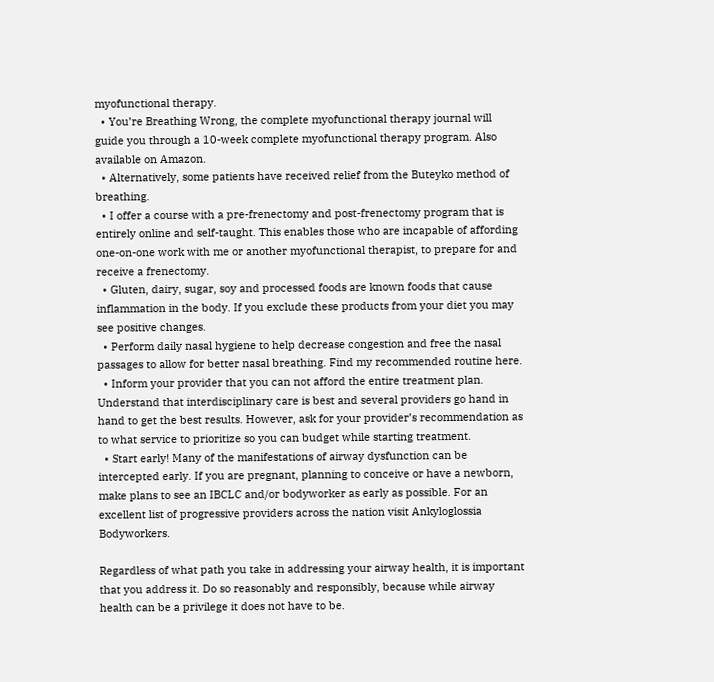myofunctional therapy.
  • You’re Breathing Wrong, the complete myofunctional therapy journal will guide you through a 10-week complete myofunctional therapy program. Also available on Amazon.
  • Alternatively, some patients have received relief from the Buteyko method of breathing.
  • I offer a course with a pre-frenectomy and post-frenectomy program that is entirely online and self-taught. This enables those who are incapable of affording one-on-one work with me or another myofunctional therapist, to prepare for and receive a frenectomy.
  • Gluten, dairy, sugar, soy and processed foods are known foods that cause inflammation in the body. If you exclude these products from your diet you may see positive changes.
  • Perform daily nasal hygiene to help decrease congestion and free the nasal passages to allow for better nasal breathing. Find my recommended routine here.
  • Inform your provider that you can not afford the entire treatment plan. Understand that interdisciplinary care is best and several providers go hand in hand to get the best results. However, ask for your provider’s recommendation as to what service to prioritize so you can budget while starting treatment.
  • Start early! Many of the manifestations of airway dysfunction can be intercepted early. If you are pregnant, planning to conceive or have a newborn, make plans to see an IBCLC and/or bodyworker as early as possible. For an excellent list of progressive providers across the nation visit Ankyloglossia Bodyworkers.

Regardless of what path you take in addressing your airway health, it is important that you address it. Do so reasonably and responsibly, because while airway health can be a privilege it does not have to be.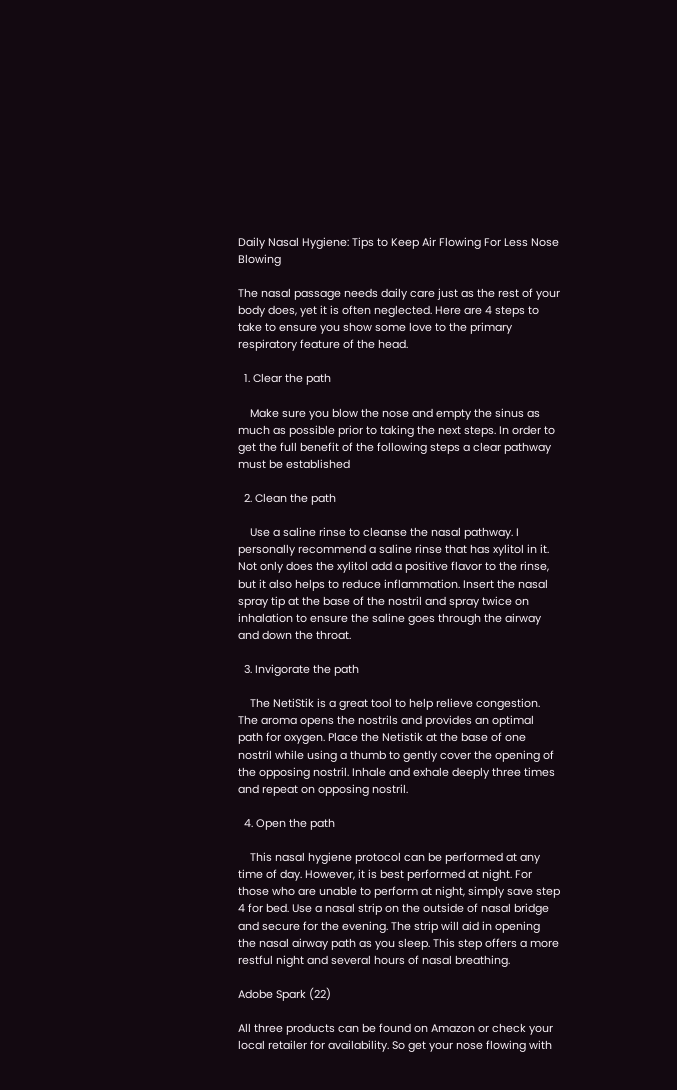Daily Nasal Hygiene: Tips to Keep Air Flowing For Less Nose Blowing

The nasal passage needs daily care just as the rest of your body does, yet it is often neglected. Here are 4 steps to take to ensure you show some love to the primary respiratory feature of the head.

  1. Clear the path

    Make sure you blow the nose and empty the sinus as much as possible prior to taking the next steps. In order to get the full benefit of the following steps a clear pathway must be established

  2. Clean the path

    Use a saline rinse to cleanse the nasal pathway. I personally recommend a saline rinse that has xylitol in it. Not only does the xylitol add a positive flavor to the rinse, but it also helps to reduce inflammation. Insert the nasal spray tip at the base of the nostril and spray twice on inhalation to ensure the saline goes through the airway and down the throat.

  3. Invigorate the path

    The NetiStik is a great tool to help relieve congestion. The aroma opens the nostrils and provides an optimal path for oxygen. Place the Netistik at the base of one nostril while using a thumb to gently cover the opening of the opposing nostril. Inhale and exhale deeply three times and repeat on opposing nostril.

  4. Open the path

    This nasal hygiene protocol can be performed at any time of day. However, it is best performed at night. For those who are unable to perform at night, simply save step 4 for bed. Use a nasal strip on the outside of nasal bridge and secure for the evening. The strip will aid in opening the nasal airway path as you sleep. This step offers a more restful night and several hours of nasal breathing.

Adobe Spark (22)

All three products can be found on Amazon or check your local retailer for availability. So get your nose flowing with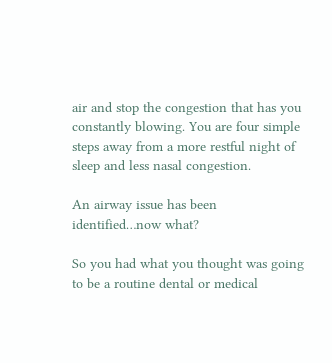air and stop the congestion that has you constantly blowing. You are four simple steps away from a more restful night of sleep and less nasal congestion.

An airway issue has been identified…now what?

So you had what you thought was going to be a routine dental or medical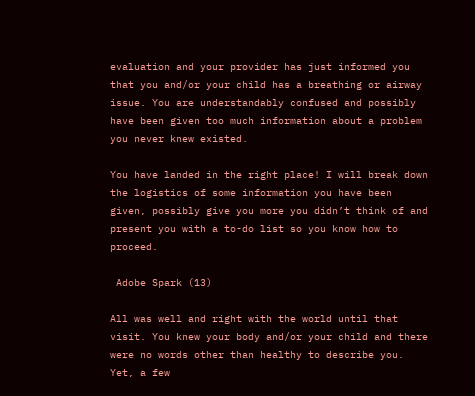evaluation and your provider has just informed you that you and/or your child has a breathing or airway issue. You are understandably confused and possibly have been given too much information about a problem you never knew existed.

You have landed in the right place! I will break down the logistics of some information you have been given, possibly give you more you didn’t think of and present you with a to-do list so you know how to proceed.

 Adobe Spark (13)

All was well and right with the world until that visit. You knew your body and/or your child and there were no words other than healthy to describe you. Yet, a few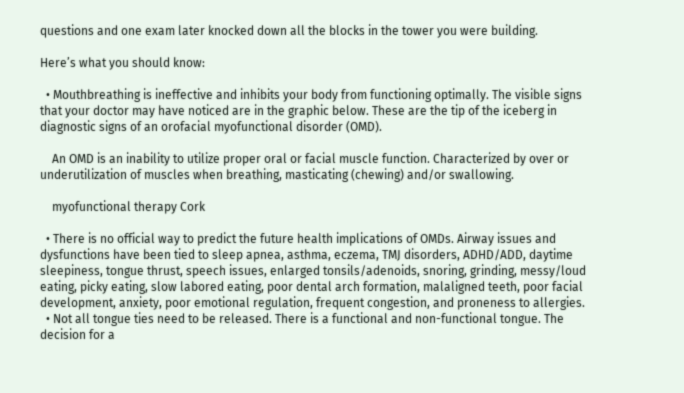questions and one exam later knocked down all the blocks in the tower you were building.

Here’s what you should know:

  • Mouthbreathing is ineffective and inhibits your body from functioning optimally. The visible signs that your doctor may have noticed are in the graphic below. These are the tip of the iceberg in diagnostic signs of an orofacial myofunctional disorder (OMD).

    An OMD is an inability to utilize proper oral or facial muscle function. Characterized by over or underutilization of muscles when breathing, masticating (chewing) and/or swallowing.

    myofunctional therapy Cork

  • There is no official way to predict the future health implications of OMDs. Airway issues and dysfunctions have been tied to sleep apnea, asthma, eczema, TMJ disorders, ADHD/ADD, daytime sleepiness, tongue thrust, speech issues, enlarged tonsils/adenoids, snoring, grinding, messy/loud eating, picky eating, slow labored eating, poor dental arch formation, malaligned teeth, poor facial development, anxiety, poor emotional regulation, frequent congestion, and proneness to allergies.
  • Not all tongue ties need to be released. There is a functional and non-functional tongue. The decision for a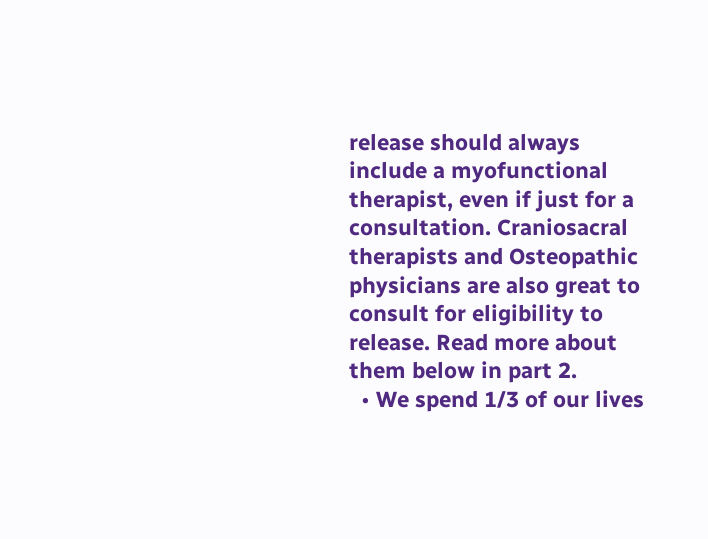release should always include a myofunctional therapist, even if just for a consultation. Craniosacral therapists and Osteopathic physicians are also great to consult for eligibility to release. Read more about them below in part 2.
  • We spend 1/3 of our lives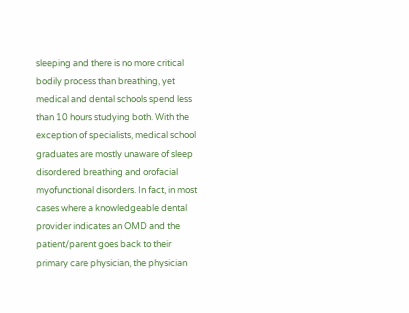sleeping and there is no more critical bodily process than breathing, yet medical and dental schools spend less than 10 hours studying both. With the exception of specialists, medical school graduates are mostly unaware of sleep disordered breathing and orofacial myofunctional disorders. In fact, in most cases where a knowledgeable dental provider indicates an OMD and the patient/parent goes back to their primary care physician, the physician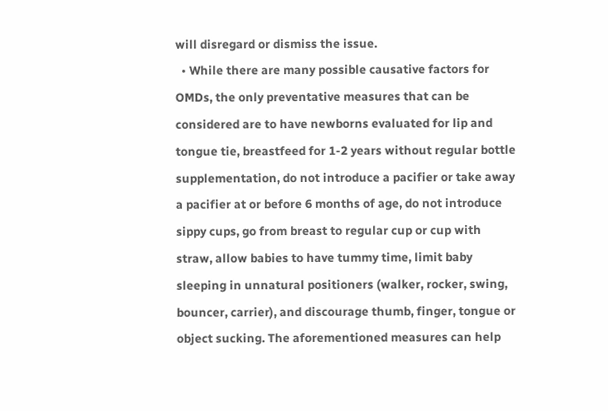will disregard or dismiss the issue.
  • While there are many possible causative factors for OMDs, the only preventative measures that can be considered are to have newborns evaluated for lip and tongue tie, breastfeed for 1-2 years without regular bottle supplementation, do not introduce a pacifier or take away a pacifier at or before 6 months of age, do not introduce sippy cups, go from breast to regular cup or cup with straw, allow babies to have tummy time, limit baby sleeping in unnatural positioners (walker, rocker, swing, bouncer, carrier), and discourage thumb, finger, tongue or object sucking. The aforementioned measures can help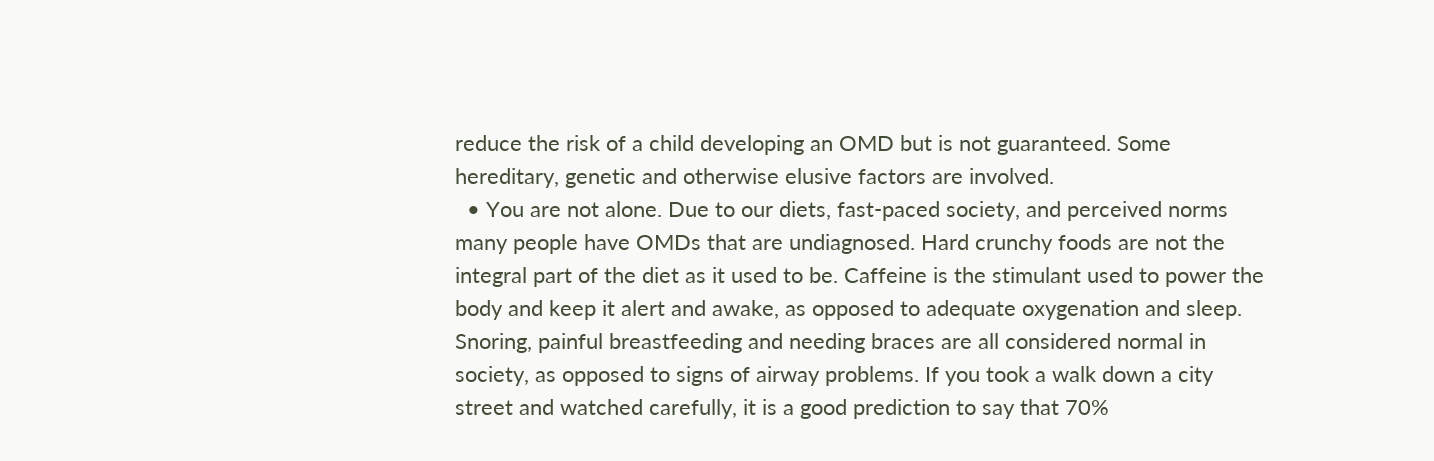reduce the risk of a child developing an OMD but is not guaranteed. Some hereditary, genetic and otherwise elusive factors are involved.
  • You are not alone. Due to our diets, fast-paced society, and perceived norms many people have OMDs that are undiagnosed. Hard crunchy foods are not the integral part of the diet as it used to be. Caffeine is the stimulant used to power the body and keep it alert and awake, as opposed to adequate oxygenation and sleep. Snoring, painful breastfeeding and needing braces are all considered normal in society, as opposed to signs of airway problems. If you took a walk down a city street and watched carefully, it is a good prediction to say that 70%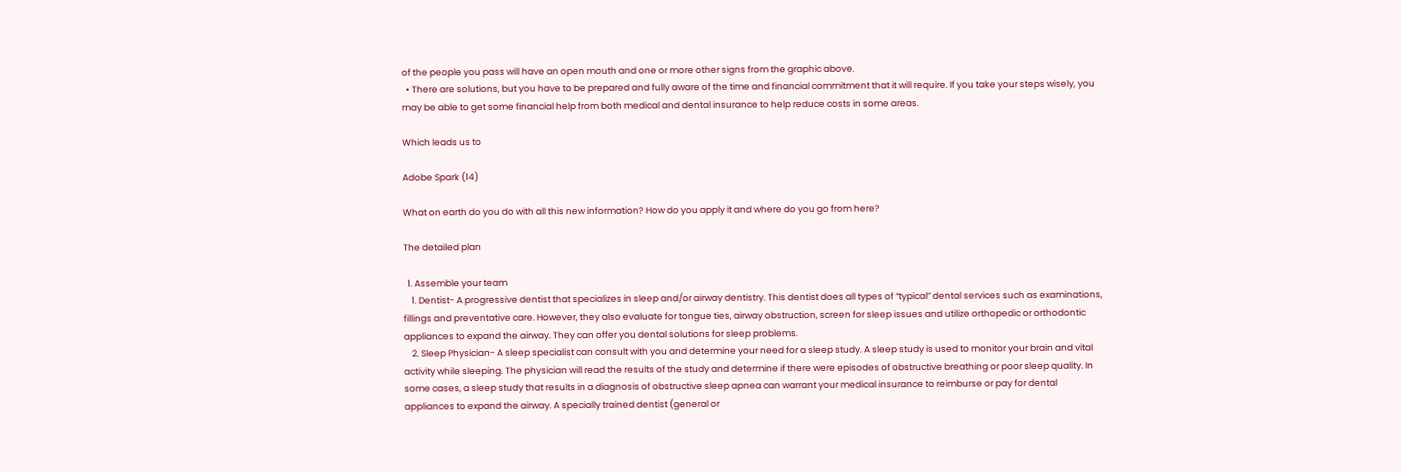of the people you pass will have an open mouth and one or more other signs from the graphic above.
  • There are solutions, but you have to be prepared and fully aware of the time and financial commitment that it will require. If you take your steps wisely, you may be able to get some financial help from both medical and dental insurance to help reduce costs in some areas.

Which leads us to

Adobe Spark (14)

What on earth do you do with all this new information? How do you apply it and where do you go from here?

The detailed plan

  1. Assemble your team
    1. Dentist- A progressive dentist that specializes in sleep and/or airway dentistry. This dentist does all types of “typical” dental services such as examinations, fillings and preventative care. However, they also evaluate for tongue ties, airway obstruction, screen for sleep issues and utilize orthopedic or orthodontic appliances to expand the airway. They can offer you dental solutions for sleep problems.
    2. Sleep Physician- A sleep specialist can consult with you and determine your need for a sleep study. A sleep study is used to monitor your brain and vital activity while sleeping. The physician will read the results of the study and determine if there were episodes of obstructive breathing or poor sleep quality. In some cases, a sleep study that results in a diagnosis of obstructive sleep apnea can warrant your medical insurance to reimburse or pay for dental appliances to expand the airway. A specially trained dentist (general or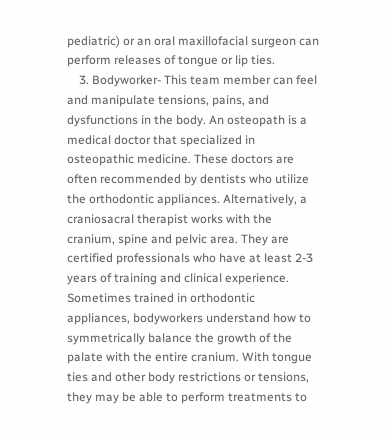pediatric) or an oral maxillofacial surgeon can perform releases of tongue or lip ties.
    3. Bodyworker- This team member can feel and manipulate tensions, pains, and dysfunctions in the body. An osteopath is a medical doctor that specialized in osteopathic medicine. These doctors are often recommended by dentists who utilize the orthodontic appliances. Alternatively, a craniosacral therapist works with the cranium, spine and pelvic area. They are certified professionals who have at least 2-3 years of training and clinical experience.  Sometimes trained in orthodontic appliances, bodyworkers understand how to symmetrically balance the growth of the palate with the entire cranium. With tongue ties and other body restrictions or tensions, they may be able to perform treatments to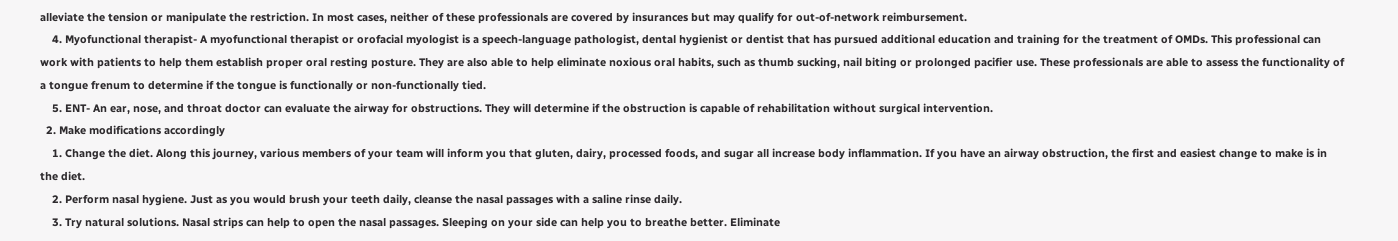alleviate the tension or manipulate the restriction. In most cases, neither of these professionals are covered by insurances but may qualify for out-of-network reimbursement.
    4. Myofunctional therapist- A myofunctional therapist or orofacial myologist is a speech-language pathologist, dental hygienist or dentist that has pursued additional education and training for the treatment of OMDs. This professional can work with patients to help them establish proper oral resting posture. They are also able to help eliminate noxious oral habits, such as thumb sucking, nail biting or prolonged pacifier use. These professionals are able to assess the functionality of a tongue frenum to determine if the tongue is functionally or non-functionally tied.
    5. ENT- An ear, nose, and throat doctor can evaluate the airway for obstructions. They will determine if the obstruction is capable of rehabilitation without surgical intervention.
  2. Make modifications accordingly
    1. Change the diet. Along this journey, various members of your team will inform you that gluten, dairy, processed foods, and sugar all increase body inflammation. If you have an airway obstruction, the first and easiest change to make is in the diet.
    2. Perform nasal hygiene. Just as you would brush your teeth daily, cleanse the nasal passages with a saline rinse daily.
    3. Try natural solutions. Nasal strips can help to open the nasal passages. Sleeping on your side can help you to breathe better. Eliminate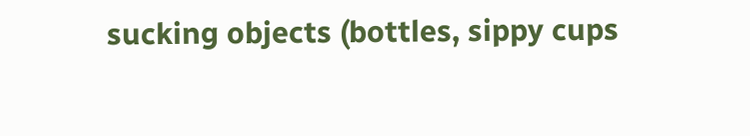sucking objects (bottles, sippy cups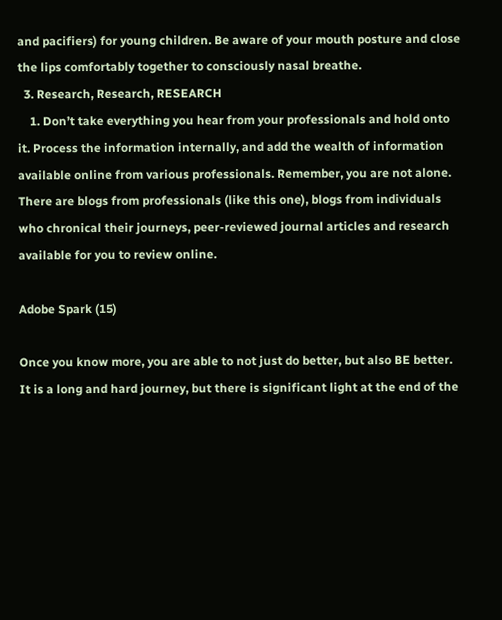and pacifiers) for young children. Be aware of your mouth posture and close the lips comfortably together to consciously nasal breathe.
  3. Research, Research, RESEARCH
    1. Don’t take everything you hear from your professionals and hold onto it. Process the information internally, and add the wealth of information available online from various professionals. Remember, you are not alone. There are blogs from professionals (like this one), blogs from individuals who chronical their journeys, peer-reviewed journal articles and research available for you to review online.

Adobe Spark (15)

Once you know more, you are able to not just do better, but also BE better. It is a long and hard journey, but there is significant light at the end of the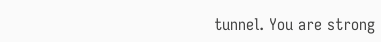tunnel. You are strong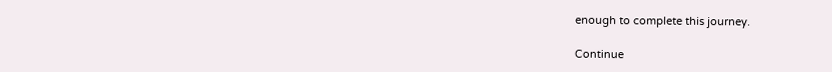enough to complete this journey.

Continue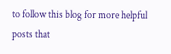to follow this blog for more helpful posts that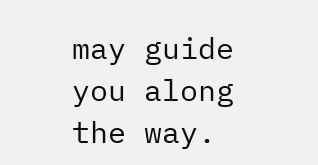may guide you along the way.